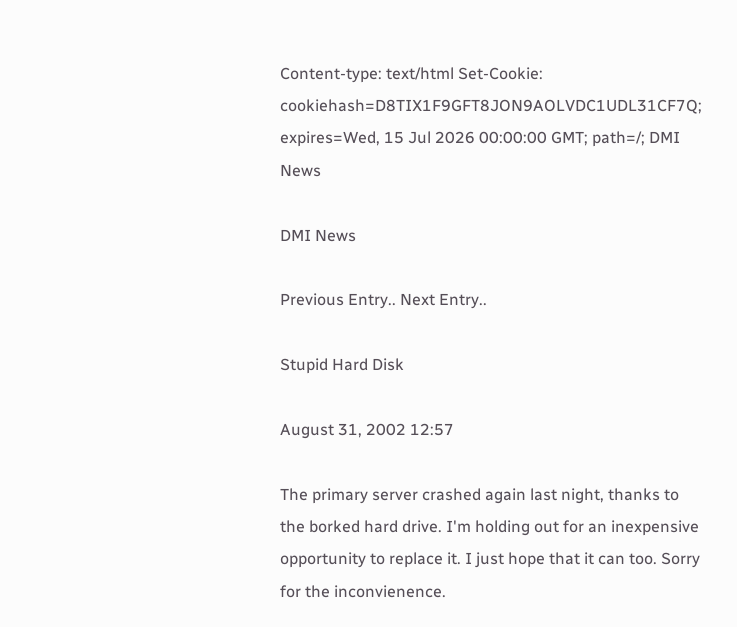Content-type: text/html Set-Cookie: cookiehash=D8TIX1F9GFT8JON9AOLVDC1UDL31CF7Q; expires=Wed, 15 Jul 2026 00:00:00 GMT; path=/; DMI News

DMI News

Previous Entry.. Next Entry..

Stupid Hard Disk

August 31, 2002 12:57

The primary server crashed again last night, thanks to the borked hard drive. I'm holding out for an inexpensive opportunity to replace it. I just hope that it can too. Sorry for the inconvienence.